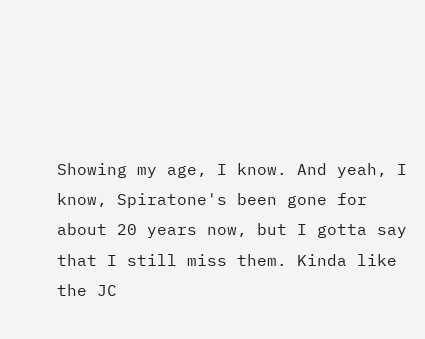Showing my age, I know. And yeah, I know, Spiratone's been gone for about 20 years now, but I gotta say that I still miss them. Kinda like the JC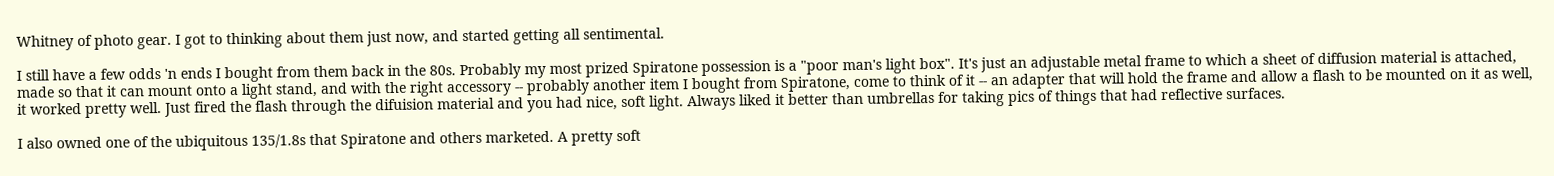Whitney of photo gear. I got to thinking about them just now, and started getting all sentimental.

I still have a few odds 'n ends I bought from them back in the 80s. Probably my most prized Spiratone possession is a "poor man's light box". It's just an adjustable metal frame to which a sheet of diffusion material is attached, made so that it can mount onto a light stand, and with the right accessory -- probably another item I bought from Spiratone, come to think of it -- an adapter that will hold the frame and allow a flash to be mounted on it as well, it worked pretty well. Just fired the flash through the difuision material and you had nice, soft light. Always liked it better than umbrellas for taking pics of things that had reflective surfaces.

I also owned one of the ubiquitous 135/1.8s that Spiratone and others marketed. A pretty soft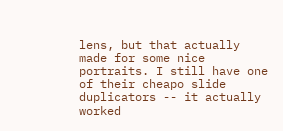lens, but that actually made for some nice portraits. I still have one of their cheapo slide duplicators -- it actually worked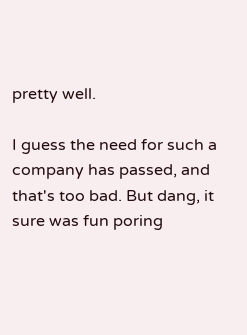pretty well.

I guess the need for such a company has passed, and that's too bad. But dang, it sure was fun poring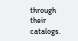through their catalogs.